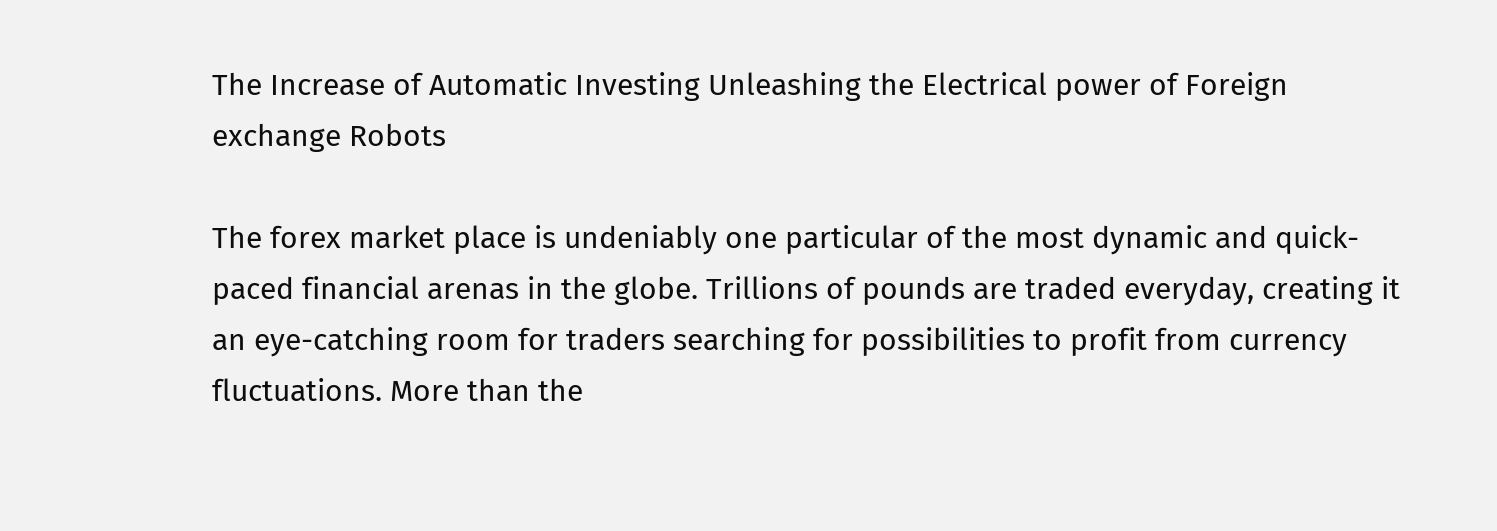The Increase of Automatic Investing Unleashing the Electrical power of Foreign exchange Robots

The forex market place is undeniably one particular of the most dynamic and quick-paced financial arenas in the globe. Trillions of pounds are traded everyday, creating it an eye-catching room for traders searching for possibilities to profit from currency fluctuations. More than the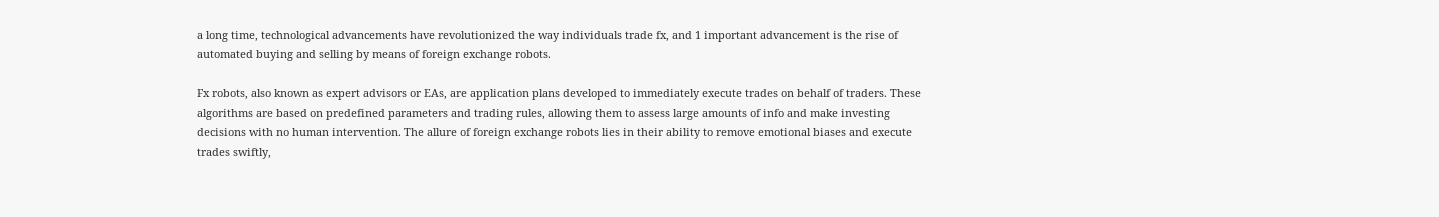a long time, technological advancements have revolutionized the way individuals trade fx, and 1 important advancement is the rise of automated buying and selling by means of foreign exchange robots.

Fx robots, also known as expert advisors or EAs, are application plans developed to immediately execute trades on behalf of traders. These algorithms are based on predefined parameters and trading rules, allowing them to assess large amounts of info and make investing decisions with no human intervention. The allure of foreign exchange robots lies in their ability to remove emotional biases and execute trades swiftly,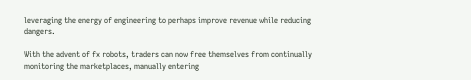leveraging the energy of engineering to perhaps improve revenue while reducing dangers.

With the advent of fx robots, traders can now free themselves from continually monitoring the marketplaces, manually entering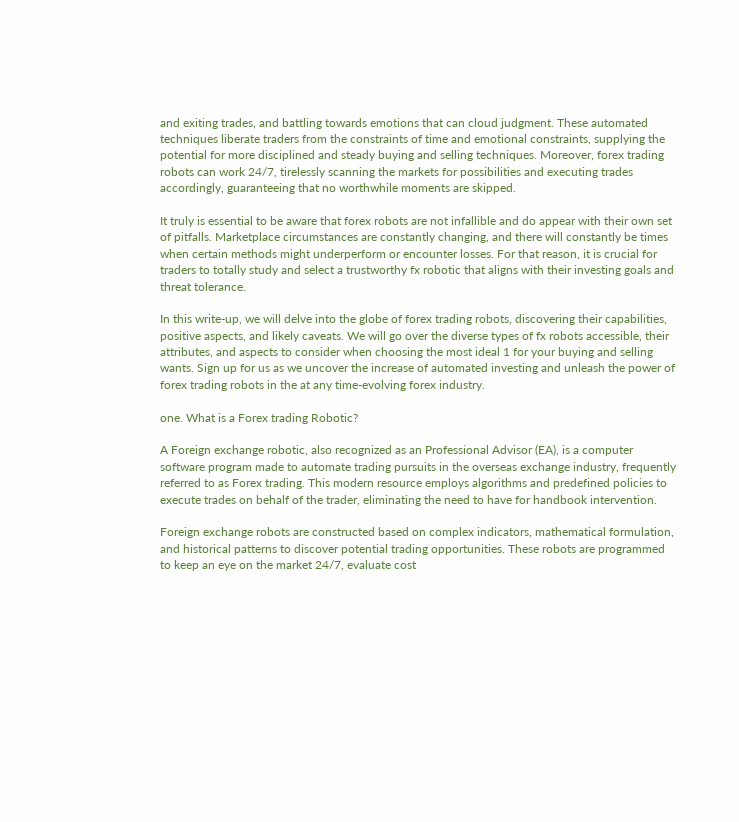and exiting trades, and battling towards emotions that can cloud judgment. These automated techniques liberate traders from the constraints of time and emotional constraints, supplying the potential for more disciplined and steady buying and selling techniques. Moreover, forex trading robots can work 24/7, tirelessly scanning the markets for possibilities and executing trades accordingly, guaranteeing that no worthwhile moments are skipped.

It truly is essential to be aware that forex robots are not infallible and do appear with their own set of pitfalls. Marketplace circumstances are constantly changing, and there will constantly be times when certain methods might underperform or encounter losses. For that reason, it is crucial for traders to totally study and select a trustworthy fx robotic that aligns with their investing goals and threat tolerance.

In this write-up, we will delve into the globe of forex trading robots, discovering their capabilities, positive aspects, and likely caveats. We will go over the diverse types of fx robots accessible, their attributes, and aspects to consider when choosing the most ideal 1 for your buying and selling wants. Sign up for us as we uncover the increase of automated investing and unleash the power of forex trading robots in the at any time-evolving forex industry.

one. What is a Forex trading Robotic?

A Foreign exchange robotic, also recognized as an Professional Advisor (EA), is a computer software program made to automate trading pursuits in the overseas exchange industry, frequently referred to as Forex trading. This modern resource employs algorithms and predefined policies to execute trades on behalf of the trader, eliminating the need to have for handbook intervention.

Foreign exchange robots are constructed based on complex indicators, mathematical formulation, and historical patterns to discover potential trading opportunities. These robots are programmed to keep an eye on the market 24/7, evaluate cost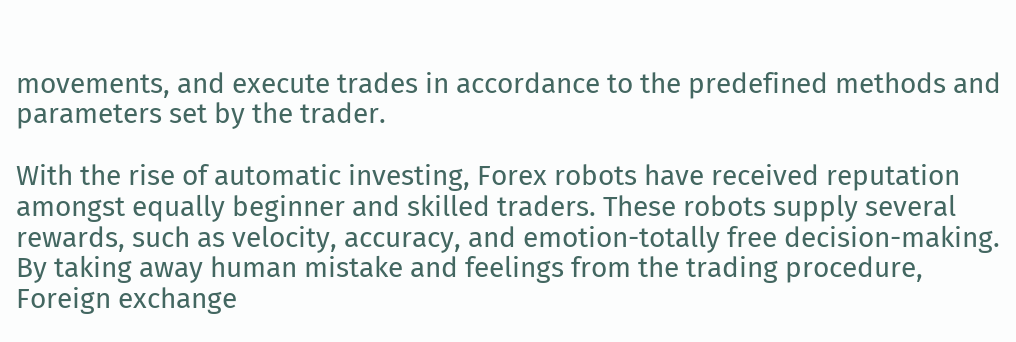movements, and execute trades in accordance to the predefined methods and parameters set by the trader.

With the rise of automatic investing, Forex robots have received reputation amongst equally beginner and skilled traders. These robots supply several rewards, such as velocity, accuracy, and emotion-totally free decision-making. By taking away human mistake and feelings from the trading procedure, Foreign exchange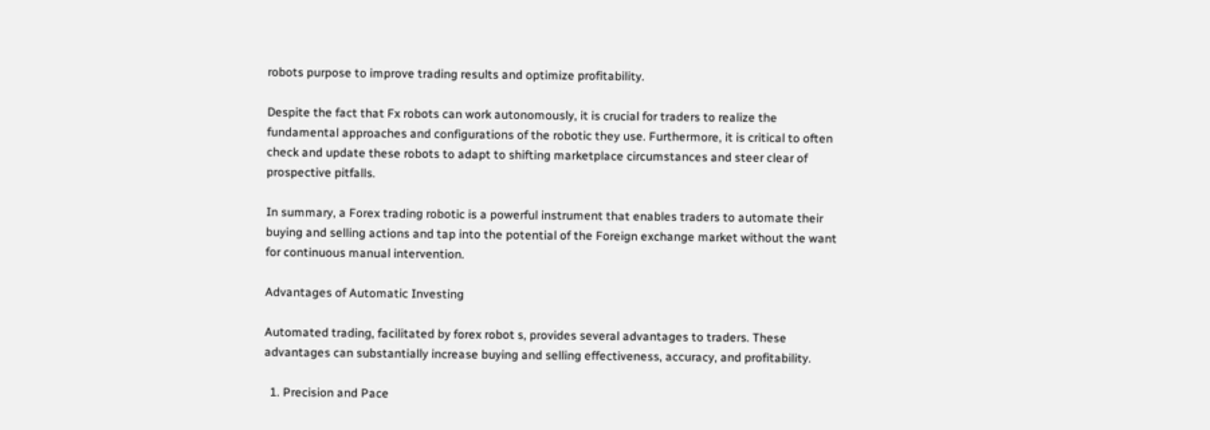robots purpose to improve trading results and optimize profitability.

Despite the fact that Fx robots can work autonomously, it is crucial for traders to realize the fundamental approaches and configurations of the robotic they use. Furthermore, it is critical to often check and update these robots to adapt to shifting marketplace circumstances and steer clear of prospective pitfalls.

In summary, a Forex trading robotic is a powerful instrument that enables traders to automate their buying and selling actions and tap into the potential of the Foreign exchange market without the want for continuous manual intervention.

Advantages of Automatic Investing

Automated trading, facilitated by forex robot s, provides several advantages to traders. These advantages can substantially increase buying and selling effectiveness, accuracy, and profitability.

  1. Precision and Pace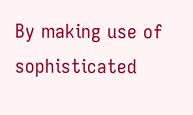By making use of sophisticated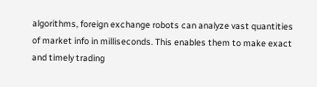algorithms, foreign exchange robots can analyze vast quantities of market info in milliseconds. This enables them to make exact and timely trading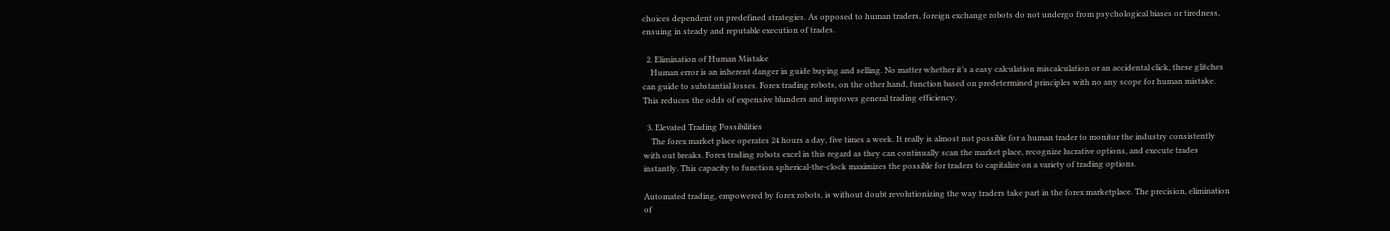choices dependent on predefined strategies. As opposed to human traders, foreign exchange robots do not undergo from psychological biases or tiredness, ensuing in steady and reputable execution of trades.

  2. Elimination of Human Mistake
    Human error is an inherent danger in guide buying and selling. No matter whether it’s a easy calculation miscalculation or an accidental click, these glitches can guide to substantial losses. Forex trading robots, on the other hand, function based on predetermined principles with no any scope for human mistake. This reduces the odds of expensive blunders and improves general trading efficiency.

  3. Elevated Trading Possibilities
    The forex market place operates 24 hours a day, five times a week. It really is almost not possible for a human trader to monitor the industry consistently with out breaks. Forex trading robots excel in this regard as they can continually scan the market place, recognize lucrative options, and execute trades instantly. This capacity to function spherical-the-clock maximizes the possible for traders to capitalize on a variety of trading options.

Automated trading, empowered by forex robots, is without doubt revolutionizing the way traders take part in the forex marketplace. The precision, elimination of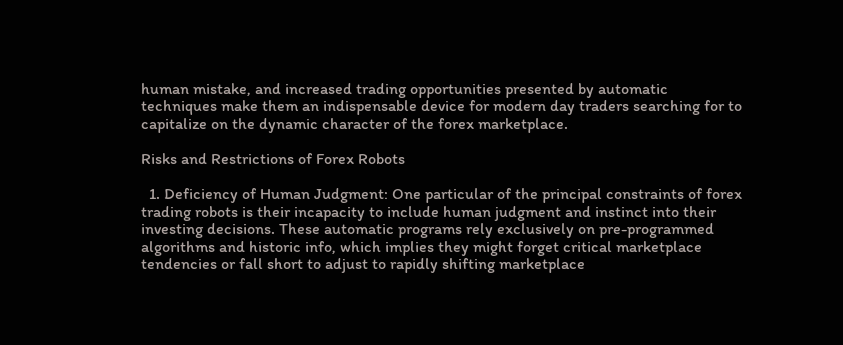human mistake, and increased trading opportunities presented by automatic techniques make them an indispensable device for modern day traders searching for to capitalize on the dynamic character of the forex marketplace.

Risks and Restrictions of Forex Robots

  1. Deficiency of Human Judgment: One particular of the principal constraints of forex trading robots is their incapacity to include human judgment and instinct into their investing decisions. These automatic programs rely exclusively on pre-programmed algorithms and historic info, which implies they might forget critical marketplace tendencies or fall short to adjust to rapidly shifting marketplace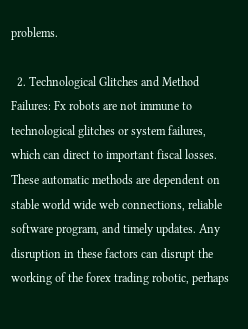problems.

  2. Technological Glitches and Method Failures: Fx robots are not immune to technological glitches or system failures, which can direct to important fiscal losses. These automatic methods are dependent on stable world wide web connections, reliable software program, and timely updates. Any disruption in these factors can disrupt the working of the forex trading robotic, perhaps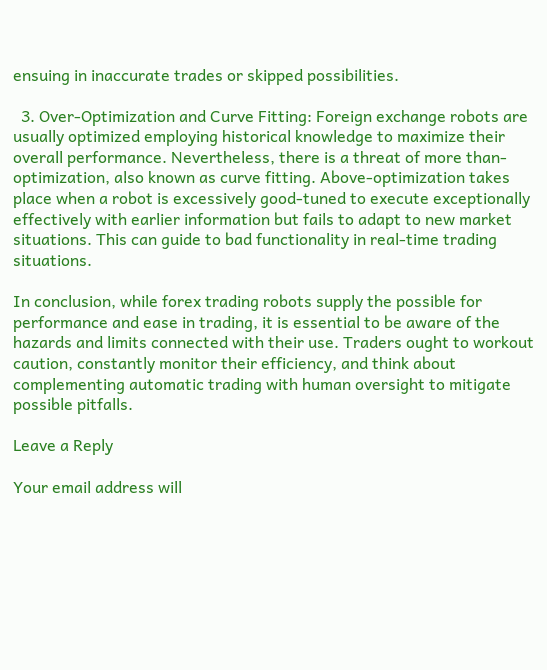ensuing in inaccurate trades or skipped possibilities.

  3. Over-Optimization and Curve Fitting: Foreign exchange robots are usually optimized employing historical knowledge to maximize their overall performance. Nevertheless, there is a threat of more than-optimization, also known as curve fitting. Above-optimization takes place when a robot is excessively good-tuned to execute exceptionally effectively with earlier information but fails to adapt to new market situations. This can guide to bad functionality in real-time trading situations.

In conclusion, while forex trading robots supply the possible for performance and ease in trading, it is essential to be aware of the hazards and limits connected with their use. Traders ought to workout caution, constantly monitor their efficiency, and think about complementing automatic trading with human oversight to mitigate possible pitfalls.

Leave a Reply

Your email address will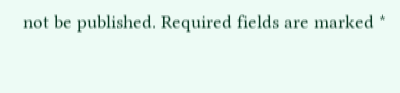not be published. Required fields are marked *